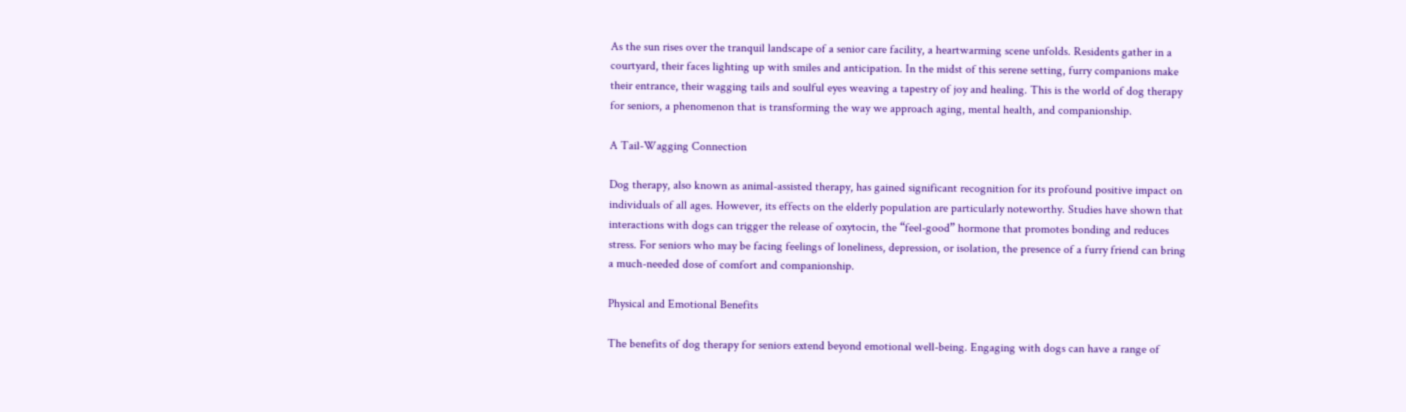As the sun rises over the tranquil landscape of a senior care facility, a heartwarming scene unfolds. Residents gather in a courtyard, their faces lighting up with smiles and anticipation. In the midst of this serene setting, furry companions make their entrance, their wagging tails and soulful eyes weaving a tapestry of joy and healing. This is the world of dog therapy for seniors, a phenomenon that is transforming the way we approach aging, mental health, and companionship.

A Tail-Wagging Connection

Dog therapy, also known as animal-assisted therapy, has gained significant recognition for its profound positive impact on individuals of all ages. However, its effects on the elderly population are particularly noteworthy. Studies have shown that interactions with dogs can trigger the release of oxytocin, the “feel-good” hormone that promotes bonding and reduces stress. For seniors who may be facing feelings of loneliness, depression, or isolation, the presence of a furry friend can bring a much-needed dose of comfort and companionship.

Physical and Emotional Benefits

The benefits of dog therapy for seniors extend beyond emotional well-being. Engaging with dogs can have a range of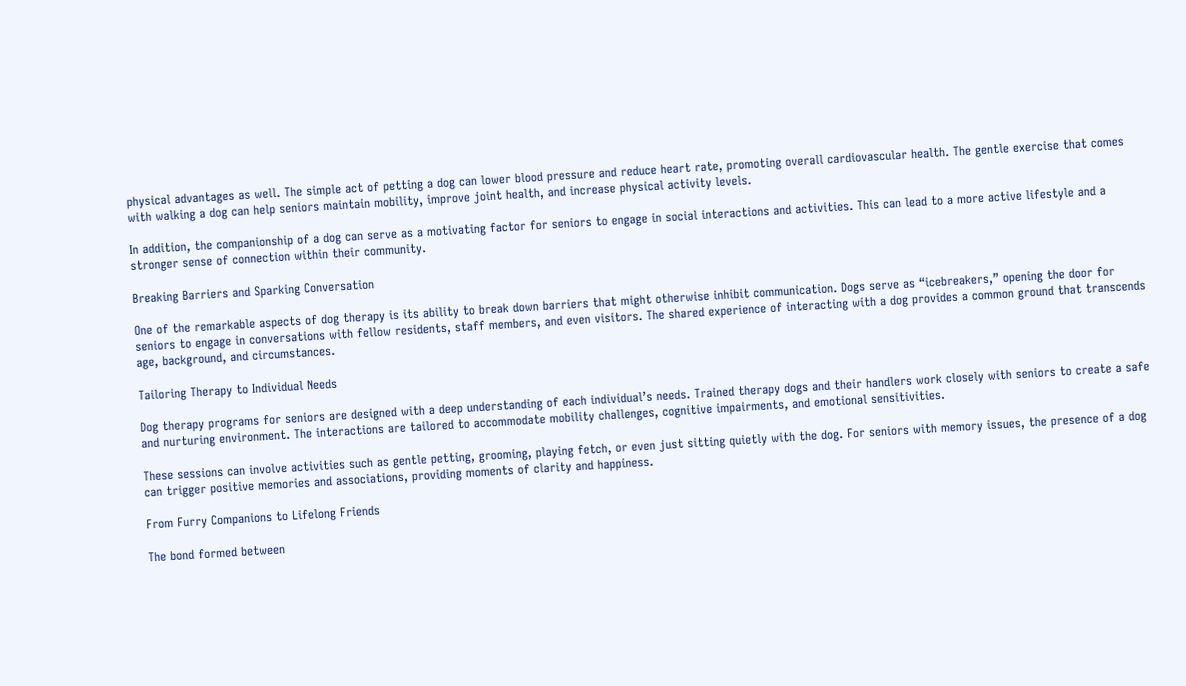physical advantages as well. The simple act of petting a dog can lower blood pressure and reduce heart rate, promoting overall cardiovascular health. The gentle exercise that comes with walking a dog can help seniors maintain mobility, improve joint health, and increase physical activity levels.

In addition, the companionship of a dog can serve as a motivating factor for seniors to engage in social interactions and activities. This can lead to a more active lifestyle and a stronger sense of connection within their community.

Breaking Barriers and Sparking Conversation

One of the remarkable aspects of dog therapy is its ability to break down barriers that might otherwise inhibit communication. Dogs serve as “icebreakers,” opening the door for seniors to engage in conversations with fellow residents, staff members, and even visitors. The shared experience of interacting with a dog provides a common ground that transcends age, background, and circumstances.

Tailoring Therapy to Individual Needs

Dog therapy programs for seniors are designed with a deep understanding of each individual’s needs. Trained therapy dogs and their handlers work closely with seniors to create a safe and nurturing environment. The interactions are tailored to accommodate mobility challenges, cognitive impairments, and emotional sensitivities.

These sessions can involve activities such as gentle petting, grooming, playing fetch, or even just sitting quietly with the dog. For seniors with memory issues, the presence of a dog can trigger positive memories and associations, providing moments of clarity and happiness.

From Furry Companions to Lifelong Friends

The bond formed between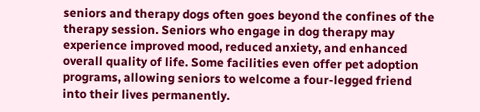seniors and therapy dogs often goes beyond the confines of the therapy session. Seniors who engage in dog therapy may experience improved mood, reduced anxiety, and enhanced overall quality of life. Some facilities even offer pet adoption programs, allowing seniors to welcome a four-legged friend into their lives permanently.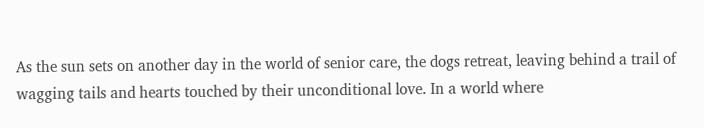As the sun sets on another day in the world of senior care, the dogs retreat, leaving behind a trail of wagging tails and hearts touched by their unconditional love. In a world where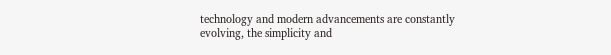technology and modern advancements are constantly evolving, the simplicity and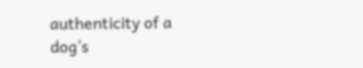authenticity of a dog’s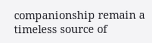companionship remain a timeless source of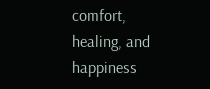comfort, healing, and happiness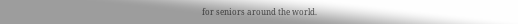for seniors around the world.